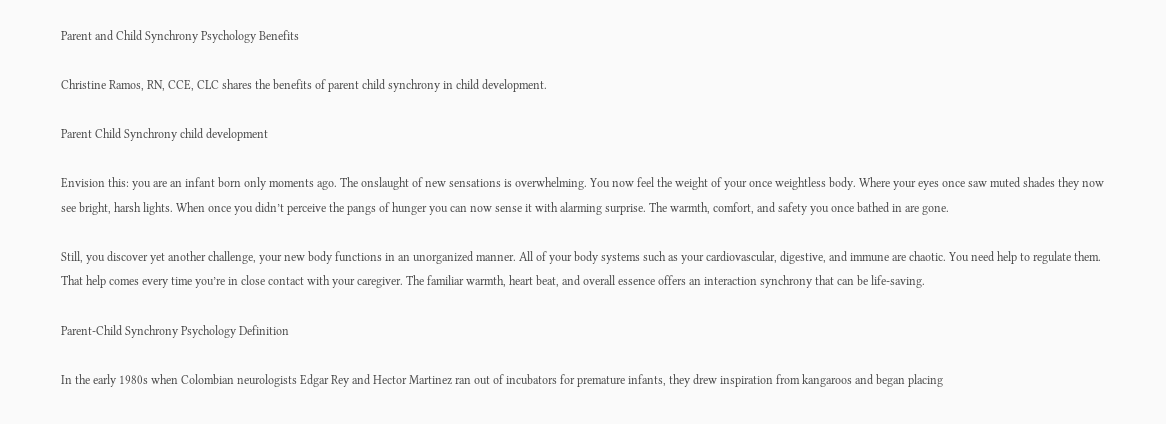Parent and Child Synchrony Psychology Benefits

Christine Ramos, RN, CCE, CLC shares the benefits of parent child synchrony in child development.

Parent Child Synchrony child development

Envision this: you are an infant born only moments ago. The onslaught of new sensations is overwhelming. You now feel the weight of your once weightless body. Where your eyes once saw muted shades they now see bright, harsh lights. When once you didn’t perceive the pangs of hunger you can now sense it with alarming surprise. The warmth, comfort, and safety you once bathed in are gone.

Still, you discover yet another challenge, your new body functions in an unorganized manner. All of your body systems such as your cardiovascular, digestive, and immune are chaotic. You need help to regulate them. That help comes every time you’re in close contact with your caregiver. The familiar warmth, heart beat, and overall essence offers an interaction synchrony that can be life-saving.

Parent-Child Synchrony Psychology Definition

In the early 1980s when Colombian neurologists Edgar Rey and Hector Martinez ran out of incubators for premature infants, they drew inspiration from kangaroos and began placing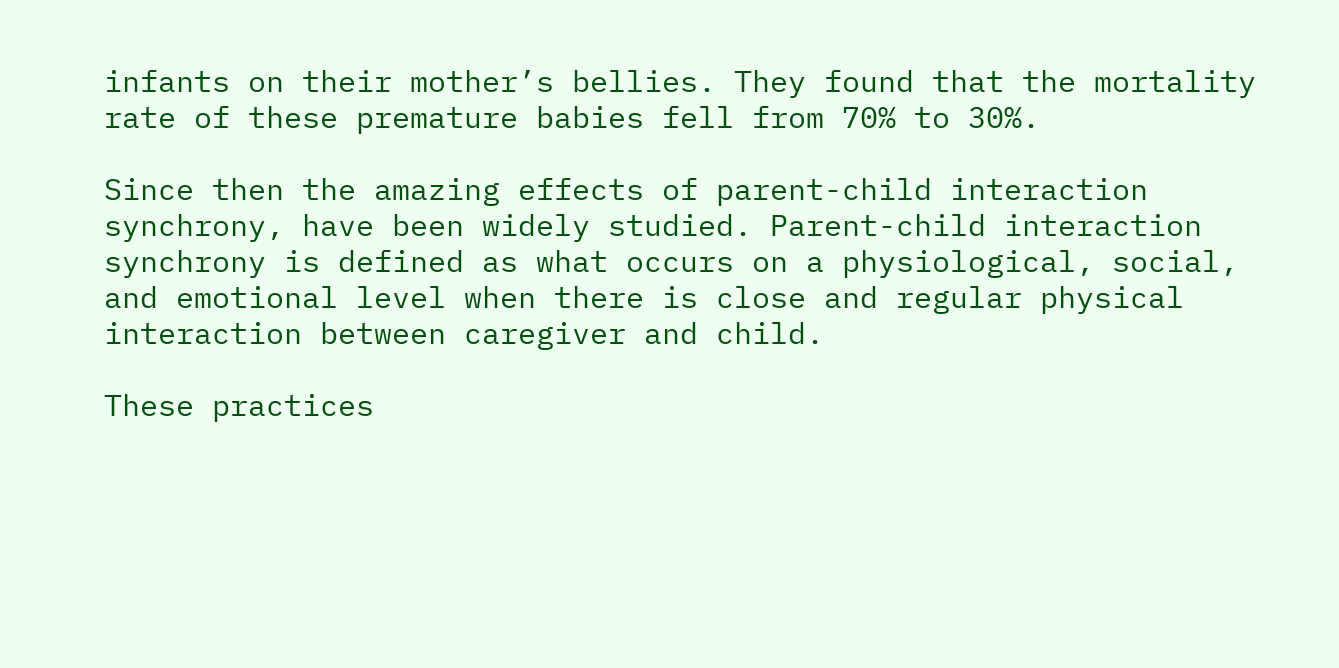infants on their mother’s bellies. They found that the mortality rate of these premature babies fell from 70% to 30%.

Since then the amazing effects of parent-child interaction synchrony, have been widely studied. Parent-child interaction synchrony is defined as what occurs on a physiological, social, and emotional level when there is close and regular physical interaction between caregiver and child.

These practices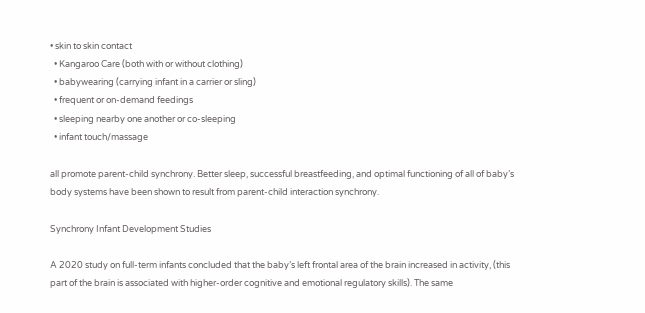• skin to skin contact
  • Kangaroo Care (both with or without clothing)
  • babywearing (carrying infant in a carrier or sling)
  • frequent or on-demand feedings
  • sleeping nearby one another or co-sleeping
  • infant touch/massage

all promote parent-child synchrony. Better sleep, successful breastfeeding, and optimal functioning of all of baby’s body systems have been shown to result from parent-child interaction synchrony.

Synchrony Infant Development Studies

A 2020 study on full-term infants concluded that the baby’s left frontal area of the brain increased in activity, (this part of the brain is associated with higher-order cognitive and emotional regulatory skills). The same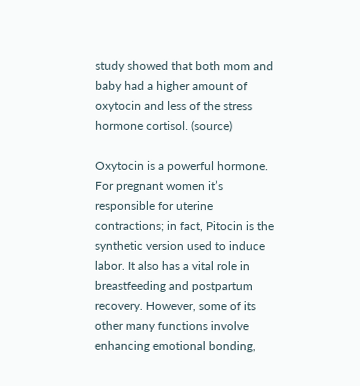study showed that both mom and baby had a higher amount of oxytocin and less of the stress hormone cortisol. (source)

Oxytocin is a powerful hormone. For pregnant women it’s responsible for uterine contractions; in fact, Pitocin is the synthetic version used to induce labor. It also has a vital role in breastfeeding and postpartum recovery. However, some of its other many functions involve enhancing emotional bonding,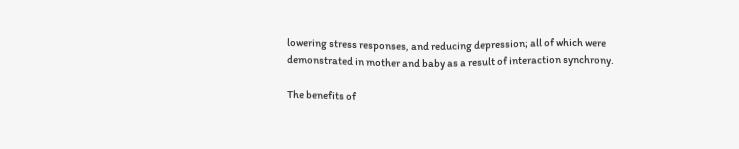lowering stress responses, and reducing depression; all of which were demonstrated in mother and baby as a result of interaction synchrony.

The benefits of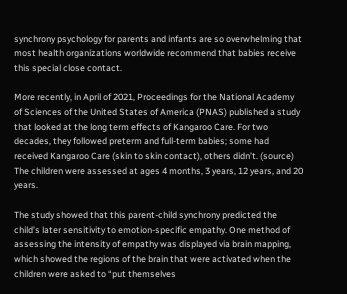synchrony psychology for parents and infants are so overwhelming that most health organizations worldwide recommend that babies receive this special close contact.

More recently, in April of 2021, Proceedings for the National Academy of Sciences of the United States of America (PNAS) published a study that looked at the long term effects of Kangaroo Care. For two decades, they followed preterm and full-term babies; some had received Kangaroo Care (skin to skin contact), others didn’t. (source) The children were assessed at ages 4 months, 3 years, 12 years, and 20 years.

The study showed that this parent-child synchrony predicted the child’s later sensitivity to emotion-specific empathy. One method of assessing the intensity of empathy was displayed via brain mapping, which showed the regions of the brain that were activated when the children were asked to “put themselves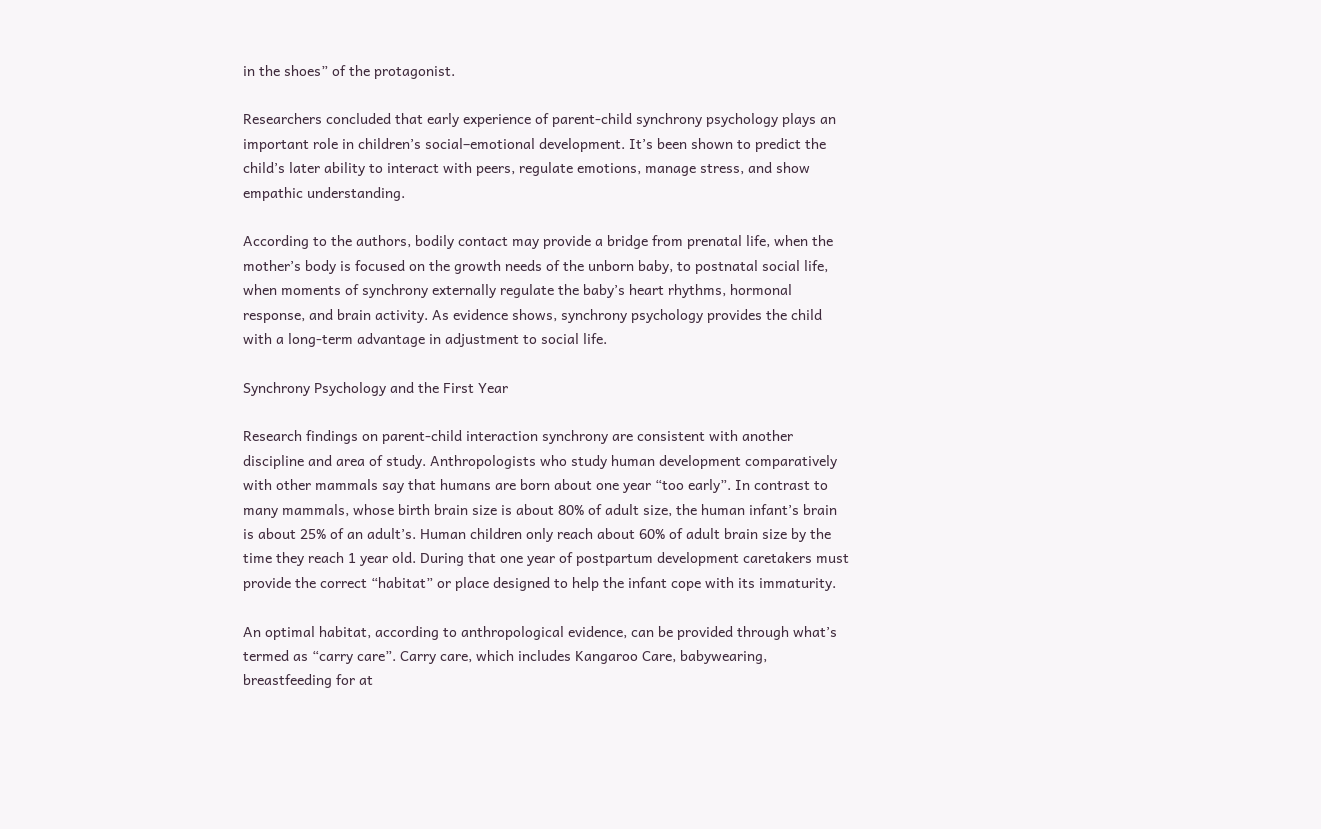in the shoes” of the protagonist.

Researchers concluded that early experience of parent-child synchrony psychology plays an important role in children’s social–emotional development. It’s been shown to predict the child’s later ability to interact with peers, regulate emotions, manage stress, and show empathic understanding.

According to the authors, bodily contact may provide a bridge from prenatal life, when the mother’s body is focused on the growth needs of the unborn baby, to postnatal social life, when moments of synchrony externally regulate the baby’s heart rhythms, hormonal response, and brain activity. As evidence shows, synchrony psychology provides the child with a long-term advantage in adjustment to social life.

Synchrony Psychology and the First Year

Research findings on parent-child interaction synchrony are consistent with another discipline and area of study. Anthropologists who study human development comparatively with other mammals say that humans are born about one year “too early”. In contrast to many mammals, whose birth brain size is about 80% of adult size, the human infant’s brain is about 25% of an adult’s. Human children only reach about 60% of adult brain size by the time they reach 1 year old. During that one year of postpartum development caretakers must provide the correct “habitat” or place designed to help the infant cope with its immaturity.

An optimal habitat, according to anthropological evidence, can be provided through what’s termed as “carry care”. Carry care, which includes Kangaroo Care, babywearing, breastfeeding for at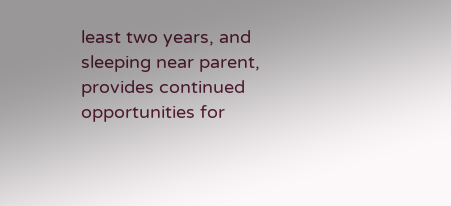least two years, and sleeping near parent, provides continued opportunities for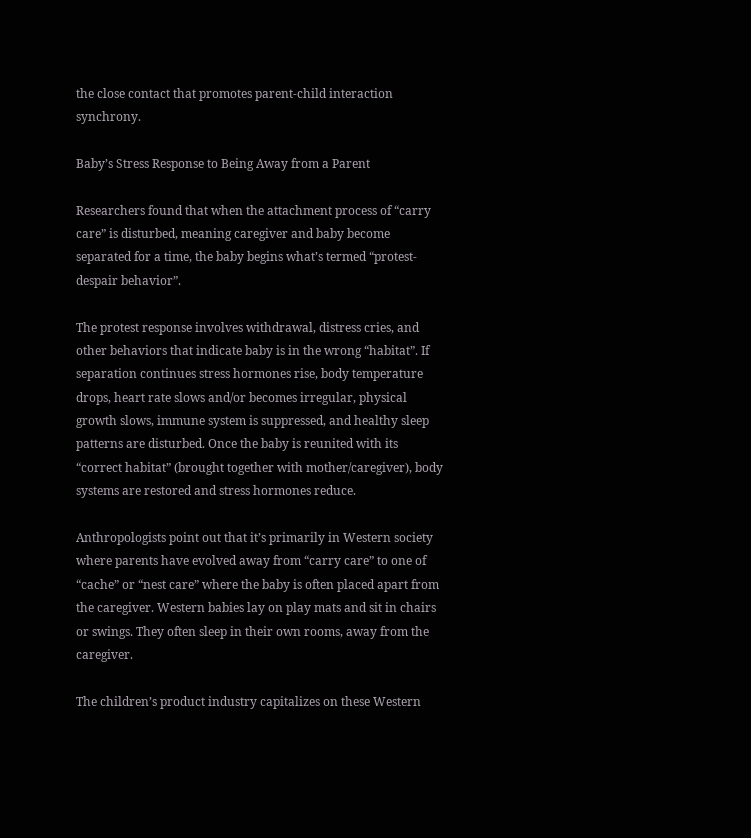the close contact that promotes parent-child interaction synchrony.

Baby’s Stress Response to Being Away from a Parent

Researchers found that when the attachment process of “carry care” is disturbed, meaning caregiver and baby become separated for a time, the baby begins what’s termed “protest-despair behavior”.

The protest response involves withdrawal, distress cries, and other behaviors that indicate baby is in the wrong “habitat”. If separation continues stress hormones rise, body temperature drops, heart rate slows and/or becomes irregular, physical growth slows, immune system is suppressed, and healthy sleep patterns are disturbed. Once the baby is reunited with its “correct habitat” (brought together with mother/caregiver), body systems are restored and stress hormones reduce.

Anthropologists point out that it’s primarily in Western society where parents have evolved away from “carry care” to one of “cache” or “nest care” where the baby is often placed apart from the caregiver. Western babies lay on play mats and sit in chairs or swings. They often sleep in their own rooms, away from the caregiver.

The children’s product industry capitalizes on these Western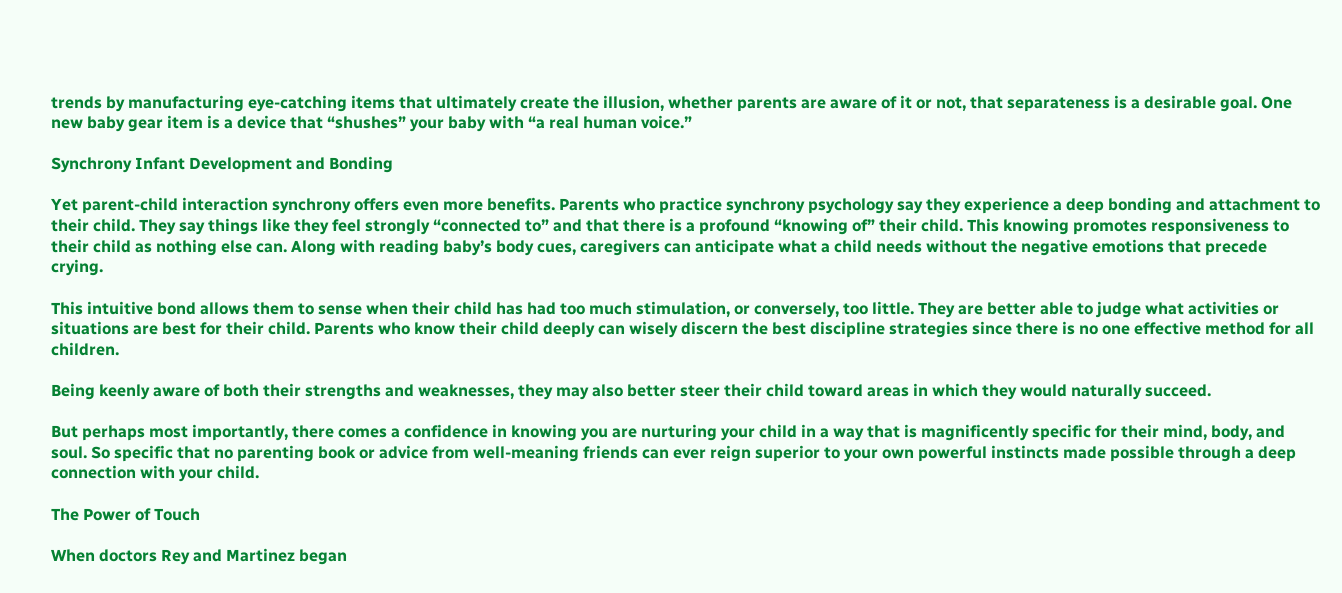trends by manufacturing eye-catching items that ultimately create the illusion, whether parents are aware of it or not, that separateness is a desirable goal. One new baby gear item is a device that “shushes” your baby with “a real human voice.”

Synchrony Infant Development and Bonding

Yet parent-child interaction synchrony offers even more benefits. Parents who practice synchrony psychology say they experience a deep bonding and attachment to their child. They say things like they feel strongly “connected to” and that there is a profound “knowing of” their child. This knowing promotes responsiveness to their child as nothing else can. Along with reading baby’s body cues, caregivers can anticipate what a child needs without the negative emotions that precede crying.

This intuitive bond allows them to sense when their child has had too much stimulation, or conversely, too little. They are better able to judge what activities or situations are best for their child. Parents who know their child deeply can wisely discern the best discipline strategies since there is no one effective method for all children.

Being keenly aware of both their strengths and weaknesses, they may also better steer their child toward areas in which they would naturally succeed.

But perhaps most importantly, there comes a confidence in knowing you are nurturing your child in a way that is magnificently specific for their mind, body, and soul. So specific that no parenting book or advice from well-meaning friends can ever reign superior to your own powerful instincts made possible through a deep connection with your child.

The Power of Touch

When doctors Rey and Martinez began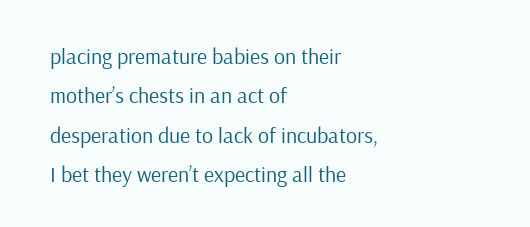placing premature babies on their mother’s chests in an act of desperation due to lack of incubators, I bet they weren’t expecting all the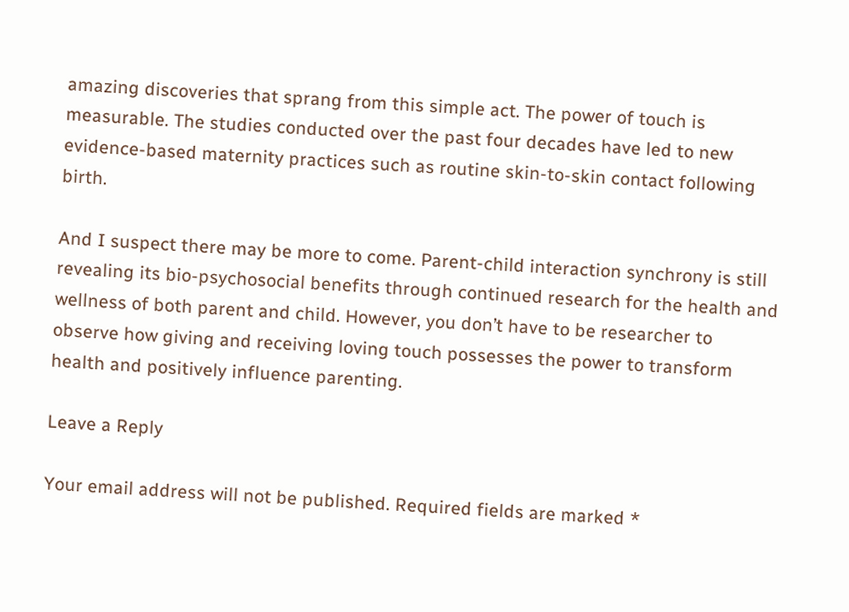amazing discoveries that sprang from this simple act. The power of touch is measurable. The studies conducted over the past four decades have led to new evidence-based maternity practices such as routine skin-to-skin contact following birth.

And I suspect there may be more to come. Parent-child interaction synchrony is still revealing its bio-psychosocial benefits through continued research for the health and wellness of both parent and child. However, you don’t have to be researcher to observe how giving and receiving loving touch possesses the power to transform health and positively influence parenting.

Leave a Reply

Your email address will not be published. Required fields are marked *